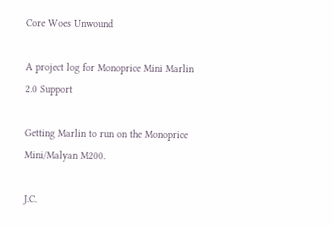Core Woes Unwound

A project log for Monoprice Mini Marlin 2.0 Support

Getting Marlin to run on the Monoprice Mini/Malyan M200.

J.C.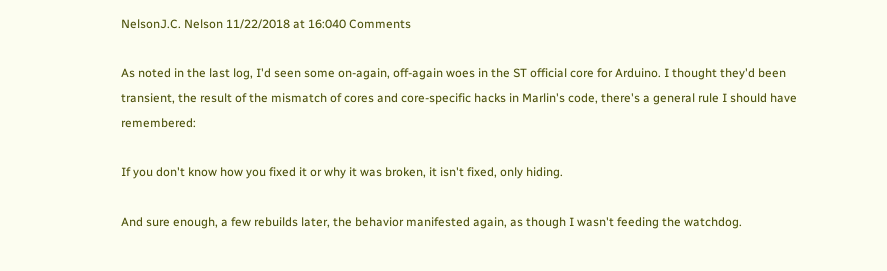NelsonJ.C. Nelson 11/22/2018 at 16:040 Comments

As noted in the last log, I'd seen some on-again, off-again woes in the ST official core for Arduino. I thought they'd been transient, the result of the mismatch of cores and core-specific hacks in Marlin's code, there's a general rule I should have remembered:

If you don't know how you fixed it or why it was broken, it isn't fixed, only hiding.

And sure enough, a few rebuilds later, the behavior manifested again, as though I wasn't feeding the watchdog.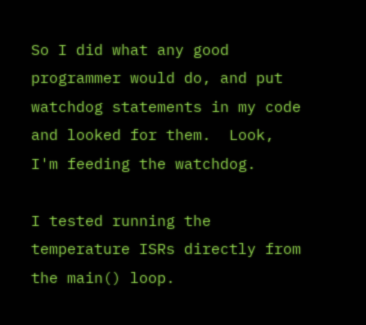So I did what any good programmer would do, and put watchdog statements in my code and looked for them.  Look, I'm feeding the watchdog.

I tested running the temperature ISRs directly from the main() loop.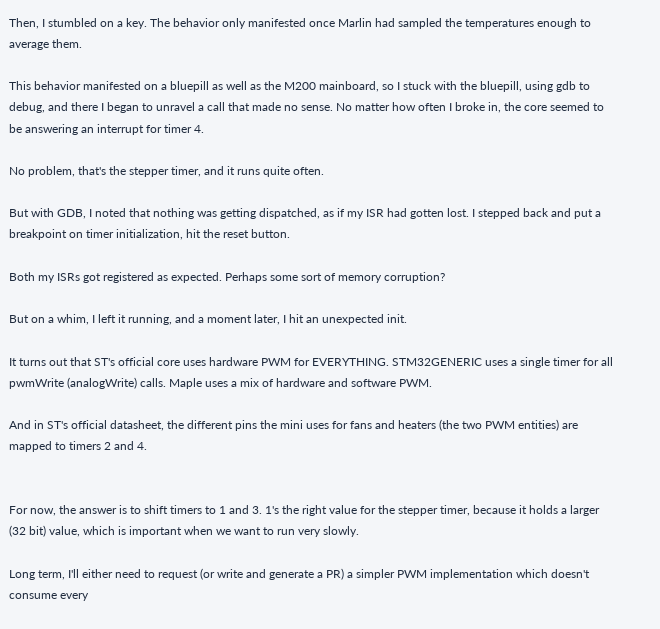Then, I stumbled on a key. The behavior only manifested once Marlin had sampled the temperatures enough to average them.

This behavior manifested on a bluepill as well as the M200 mainboard, so I stuck with the bluepill, using gdb to debug, and there I began to unravel a call that made no sense. No matter how often I broke in, the core seemed to be answering an interrupt for timer 4.

No problem, that's the stepper timer, and it runs quite often.

But with GDB, I noted that nothing was getting dispatched, as if my ISR had gotten lost. I stepped back and put a breakpoint on timer initialization, hit the reset button.

Both my ISRs got registered as expected. Perhaps some sort of memory corruption?

But on a whim, I left it running, and a moment later, I hit an unexpected init.

It turns out that ST's official core uses hardware PWM for EVERYTHING. STM32GENERIC uses a single timer for all pwmWrite (analogWrite) calls. Maple uses a mix of hardware and software PWM.

And in ST's official datasheet, the different pins the mini uses for fans and heaters (the two PWM entities) are mapped to timers 2 and 4.


For now, the answer is to shift timers to 1 and 3. 1's the right value for the stepper timer, because it holds a larger (32 bit) value, which is important when we want to run very slowly.

Long term, I'll either need to request (or write and generate a PR) a simpler PWM implementation which doesn't consume every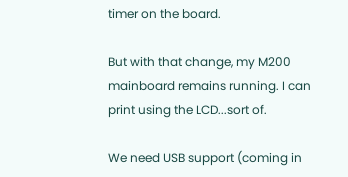timer on the board.

But with that change, my M200 mainboard remains running. I can print using the LCD...sort of.

We need USB support (coming in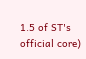1.5 of ST's official core)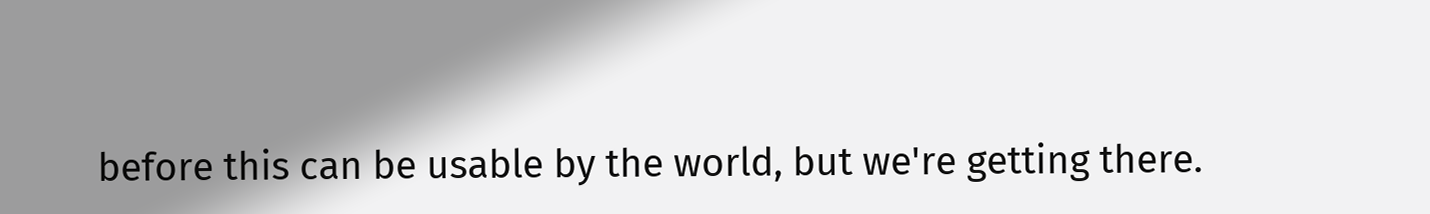before this can be usable by the world, but we're getting there.